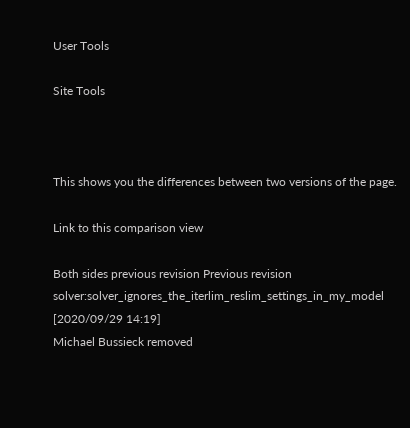User Tools

Site Tools



This shows you the differences between two versions of the page.

Link to this comparison view

Both sides previous revision Previous revision
solver:solver_ignores_the_iterlim_reslim_settings_in_my_model [2020/09/29 14:19]
Michael Bussieck removed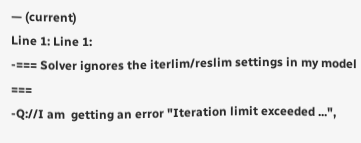— (current)
Line 1: Line 1:
-=== Solver ignores the iterlim/reslim settings in my model ===
-Q://I am  getting an error "Iteration limit exceeded ...",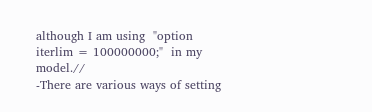although I am using  "option iterlim = 100000000;"  in my model.//
-There are various ways of setting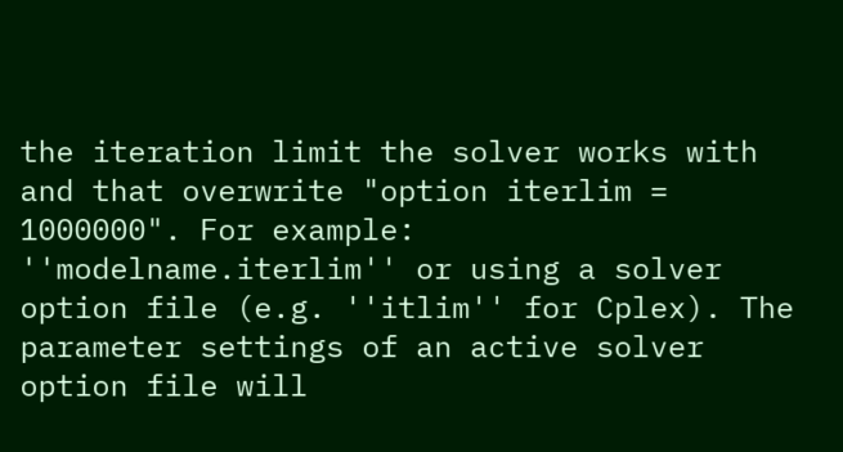the iteration limit the solver works with and that overwrite "option iterlim = 1000000". For example: ''modelname.iterlim'' or using a solver option file (e.g. ''itlim'' for Cplex). The parameter settings of an active solver option file will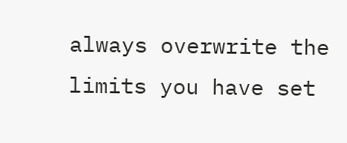always overwrite the limits you have set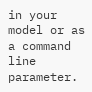in your model or as a command line parameter.